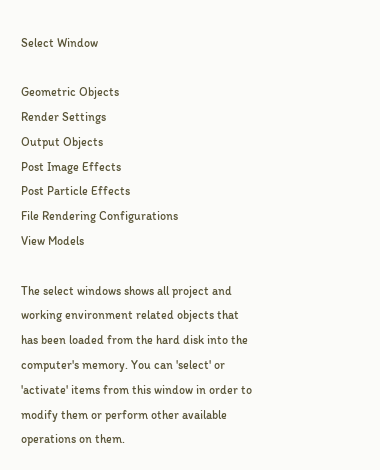Select Window

Geometric Objects
Render Settings
Output Objects
Post Image Effects
Post Particle Effects
File Rendering Configurations
View Models

The select windows shows all project and working environment related objects that has been loaded from the hard disk into the computer's memory. You can 'select' or 'activate' items from this window in order to modify them or perform other available operations on them.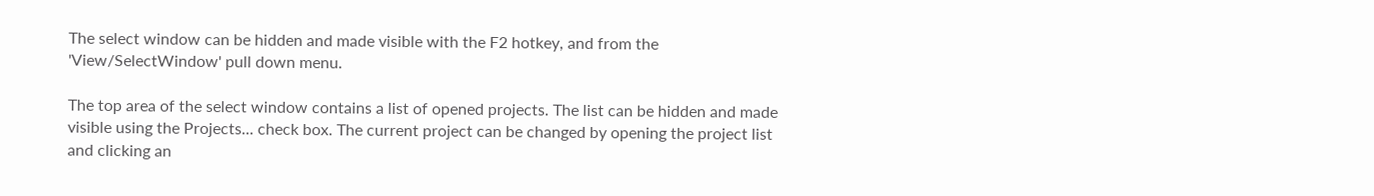The select window can be hidden and made visible with the F2 hotkey, and from the 'View/SelectWindow' pull down menu.

The top area of the select window contains a list of opened projects. The list can be hidden and made visible using the Projects... check box. The current project can be changed by opening the project list and clicking an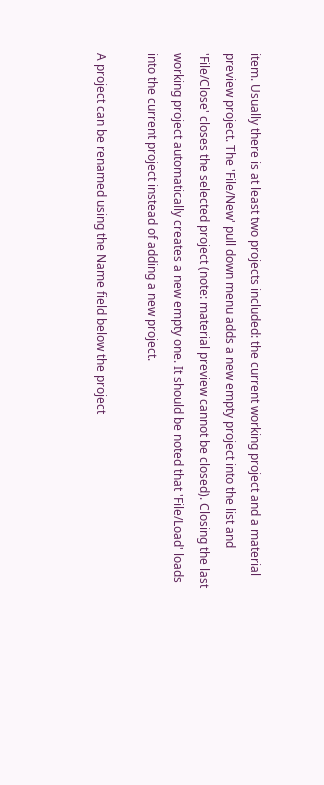item. Usually there is at least two projects included: the current working project and a material preview project. The 'File/New' pull down menu adds a new empty project into the list and 'File/Close' closes the selected project (note: material preview cannot be closed). Closing the last working project automatically creates a new empty one. It should be noted that 'File/Load' loads into the current project instead of adding a new project.

A project can be renamed using the Name field below the project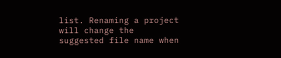list. Renaming a project will change the suggested file name when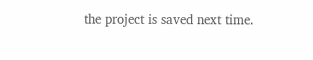the project is saved next time.